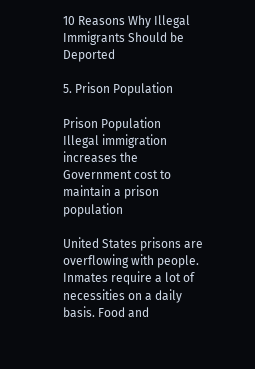10 Reasons Why Illegal Immigrants Should be Deported

5. Prison Population

Prison Population
Illegal immigration increases the Government cost to maintain a prison population

United States prisons are overflowing with people. Inmates require a lot of necessities on a daily basis. Food and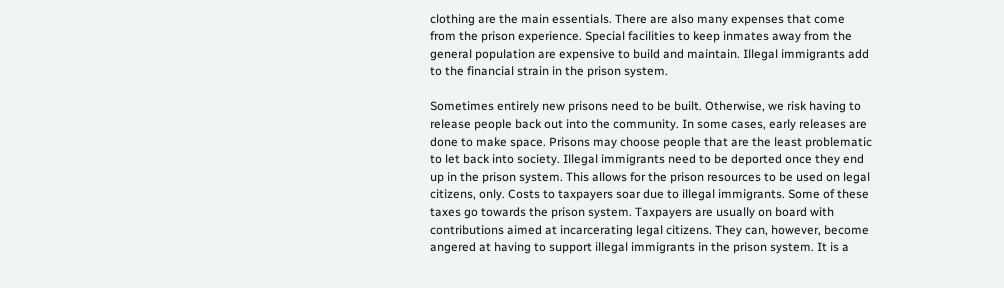clothing are the main essentials. There are also many expenses that come from the prison experience. Special facilities to keep inmates away from the general population are expensive to build and maintain. Illegal immigrants add to the financial strain in the prison system.

Sometimes entirely new prisons need to be built. Otherwise, we risk having to release people back out into the community. In some cases, early releases are done to make space. Prisons may choose people that are the least problematic to let back into society. Illegal immigrants need to be deported once they end up in the prison system. This allows for the prison resources to be used on legal citizens, only. Costs to taxpayers soar due to illegal immigrants. Some of these taxes go towards the prison system. Taxpayers are usually on board with contributions aimed at incarcerating legal citizens. They can, however, become angered at having to support illegal immigrants in the prison system. It is a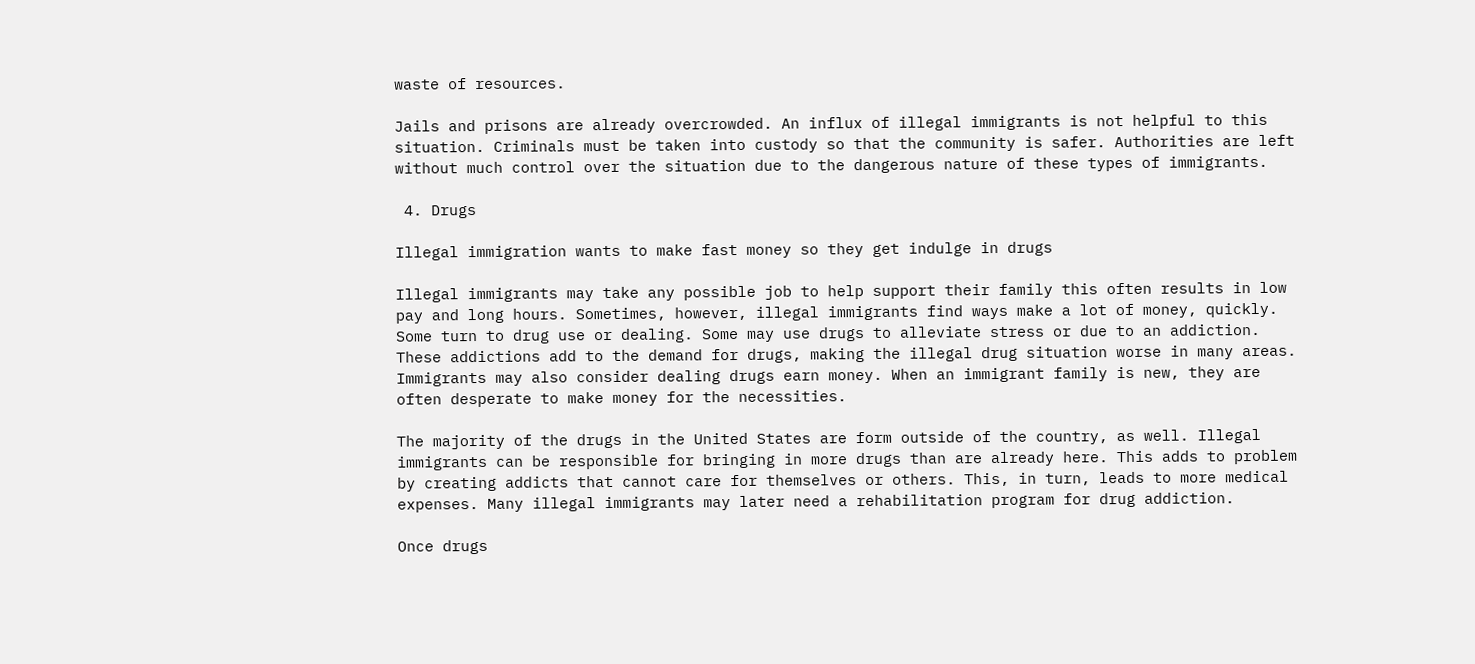waste of resources.

Jails and prisons are already overcrowded. An influx of illegal immigrants is not helpful to this situation. Criminals must be taken into custody so that the community is safer. Authorities are left without much control over the situation due to the dangerous nature of these types of immigrants.

 4. Drugs

Illegal immigration wants to make fast money so they get indulge in drugs

Illegal immigrants may take any possible job to help support their family this often results in low pay and long hours. Sometimes, however, illegal immigrants find ways make a lot of money, quickly. Some turn to drug use or dealing. Some may use drugs to alleviate stress or due to an addiction. These addictions add to the demand for drugs, making the illegal drug situation worse in many areas. Immigrants may also consider dealing drugs earn money. When an immigrant family is new, they are often desperate to make money for the necessities.

The majority of the drugs in the United States are form outside of the country, as well. Illegal immigrants can be responsible for bringing in more drugs than are already here. This adds to problem by creating addicts that cannot care for themselves or others. This, in turn, leads to more medical expenses. Many illegal immigrants may later need a rehabilitation program for drug addiction.

Once drugs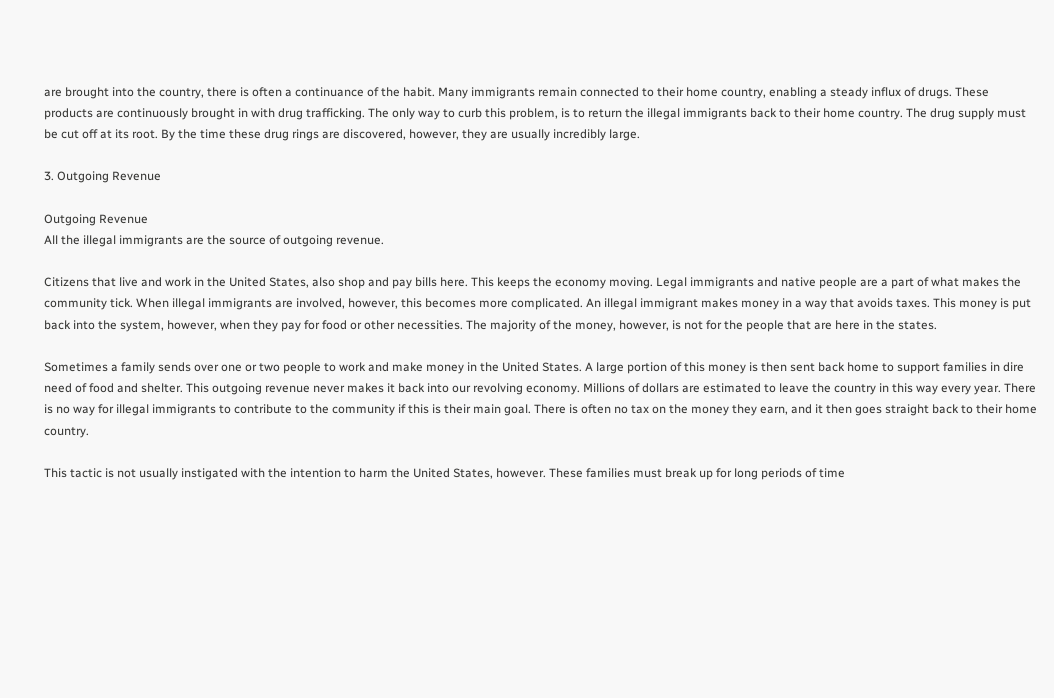are brought into the country, there is often a continuance of the habit. Many immigrants remain connected to their home country, enabling a steady influx of drugs. These products are continuously brought in with drug trafficking. The only way to curb this problem, is to return the illegal immigrants back to their home country. The drug supply must be cut off at its root. By the time these drug rings are discovered, however, they are usually incredibly large.

3. Outgoing Revenue

Outgoing Revenue
All the illegal immigrants are the source of outgoing revenue.

Citizens that live and work in the United States, also shop and pay bills here. This keeps the economy moving. Legal immigrants and native people are a part of what makes the community tick. When illegal immigrants are involved, however, this becomes more complicated. An illegal immigrant makes money in a way that avoids taxes. This money is put back into the system, however, when they pay for food or other necessities. The majority of the money, however, is not for the people that are here in the states.

Sometimes a family sends over one or two people to work and make money in the United States. A large portion of this money is then sent back home to support families in dire need of food and shelter. This outgoing revenue never makes it back into our revolving economy. Millions of dollars are estimated to leave the country in this way every year. There is no way for illegal immigrants to contribute to the community if this is their main goal. There is often no tax on the money they earn, and it then goes straight back to their home country.

This tactic is not usually instigated with the intention to harm the United States, however. These families must break up for long periods of time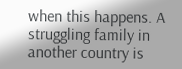when this happens. A struggling family in another country is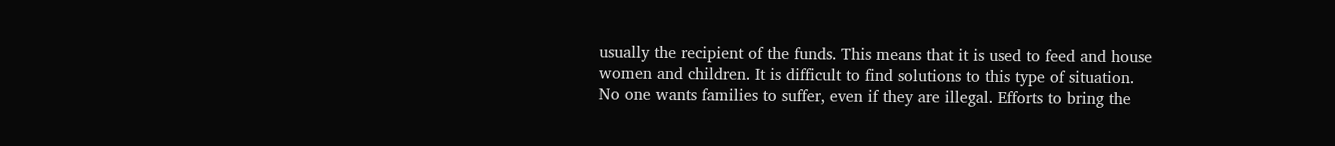usually the recipient of the funds. This means that it is used to feed and house women and children. It is difficult to find solutions to this type of situation. No one wants families to suffer, even if they are illegal. Efforts to bring the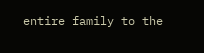entire family to the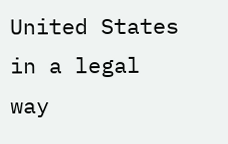United States in a legal way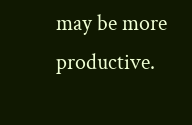may be more productive.